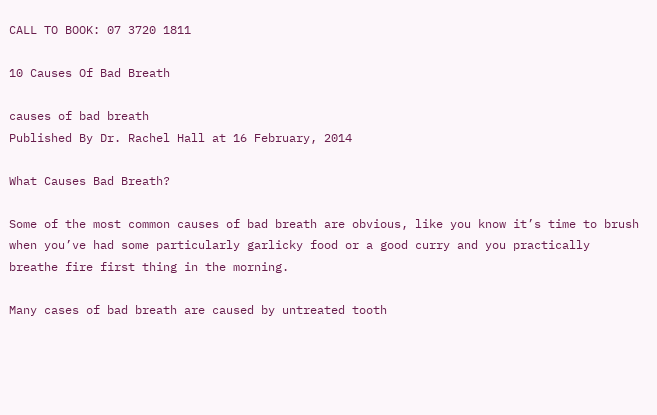CALL TO BOOK: 07 3720 1811

10 Causes Of Bad Breath

causes of bad breath
Published By Dr. Rachel Hall at 16 February, 2014

What Causes Bad Breath?

Some of the most common causes of bad breath are obvious, like you know it’s time to brush when you’ve had some particularly garlicky food or a good curry and you practically breathe fire first thing in the morning.

Many cases of bad breath are caused by untreated tooth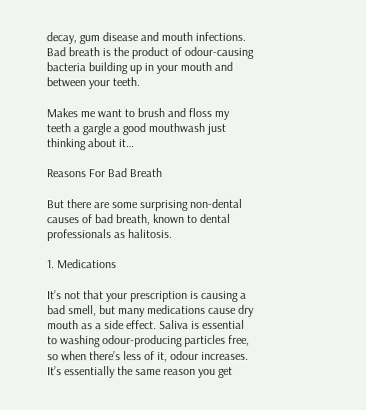decay, gum disease and mouth infections. Bad breath is the product of odour-causing bacteria building up in your mouth and between your teeth.

Makes me want to brush and floss my teeth a gargle a good mouthwash just thinking about it…

Reasons For Bad Breath

But there are some surprising non-dental causes of bad breath, known to dental professionals as halitosis.

1. Medications

It’s not that your prescription is causing a bad smell, but many medications cause dry mouth as a side effect. Saliva is essential to washing odour-producing particles free, so when there’s less of it, odour increases. It’s essentially the same reason you get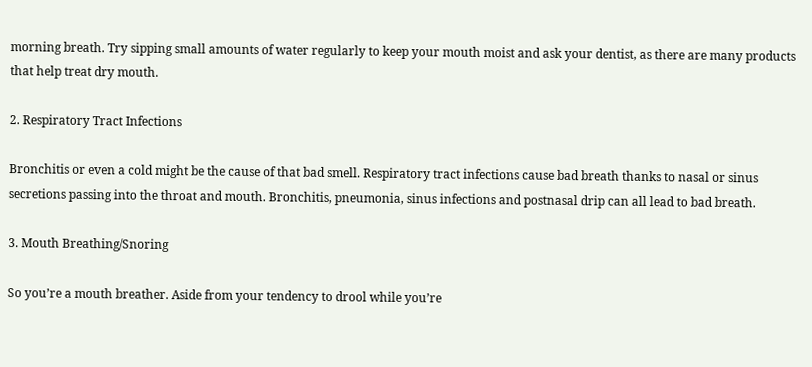morning breath. Try sipping small amounts of water regularly to keep your mouth moist and ask your dentist, as there are many products that help treat dry mouth.

2. Respiratory Tract Infections

Bronchitis or even a cold might be the cause of that bad smell. Respiratory tract infections cause bad breath thanks to nasal or sinus secretions passing into the throat and mouth. Bronchitis, pneumonia, sinus infections and postnasal drip can all lead to bad breath.

3. Mouth Breathing/Snoring

So you’re a mouth breather. Aside from your tendency to drool while you’re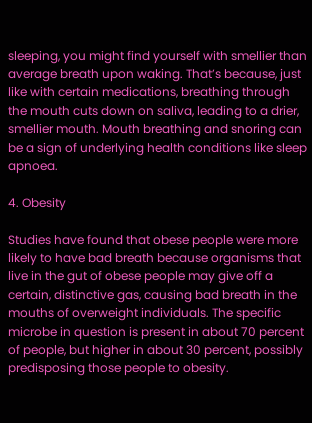sleeping, you might find yourself with smellier than average breath upon waking. That’s because, just like with certain medications, breathing through the mouth cuts down on saliva, leading to a drier, smellier mouth. Mouth breathing and snoring can be a sign of underlying health conditions like sleep apnoea.

4. Obesity

Studies have found that obese people were more likely to have bad breath because organisms that live in the gut of obese people may give off a certain, distinctive gas, causing bad breath in the mouths of overweight individuals. The specific microbe in question is present in about 70 percent of people, but higher in about 30 percent, possibly predisposing those people to obesity.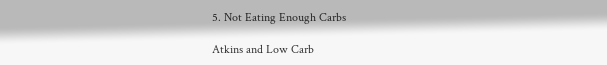5. Not Eating Enough Carbs

Atkins and Low Carb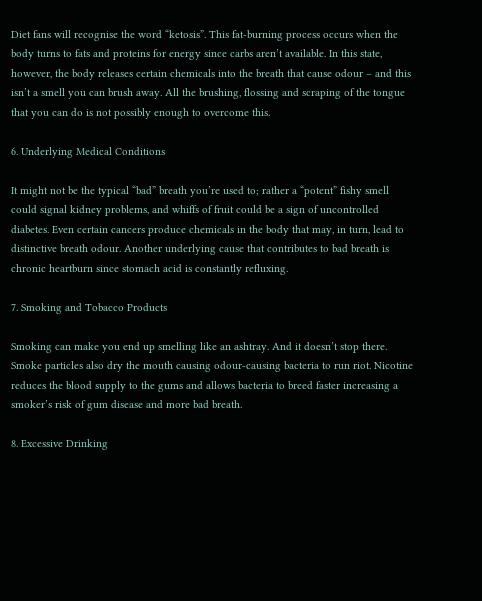Diet fans will recognise the word “ketosis”. This fat-burning process occurs when the body turns to fats and proteins for energy since carbs aren’t available. In this state, however, the body releases certain chemicals into the breath that cause odour – and this isn’t a smell you can brush away. All the brushing, flossing and scraping of the tongue that you can do is not possibly enough to overcome this.

6. Underlying Medical Conditions

It might not be the typical “bad” breath you’re used to; rather a “potent” fishy smell could signal kidney problems, and whiffs of fruit could be a sign of uncontrolled diabetes. Even certain cancers produce chemicals in the body that may, in turn, lead to distinctive breath odour. Another underlying cause that contributes to bad breath is chronic heartburn since stomach acid is constantly refluxing.

7. Smoking and Tobacco Products

Smoking can make you end up smelling like an ashtray. And it doesn’t stop there. Smoke particles also dry the mouth causing odour-causing bacteria to run riot. Nicotine reduces the blood supply to the gums and allows bacteria to breed faster increasing a smoker’s risk of gum disease and more bad breath.

8. Excessive Drinking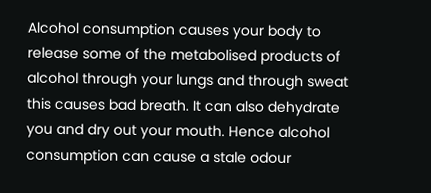Alcohol consumption causes your body to release some of the metabolised products of alcohol through your lungs and through sweat this causes bad breath. It can also dehydrate you and dry out your mouth. Hence alcohol consumption can cause a stale odour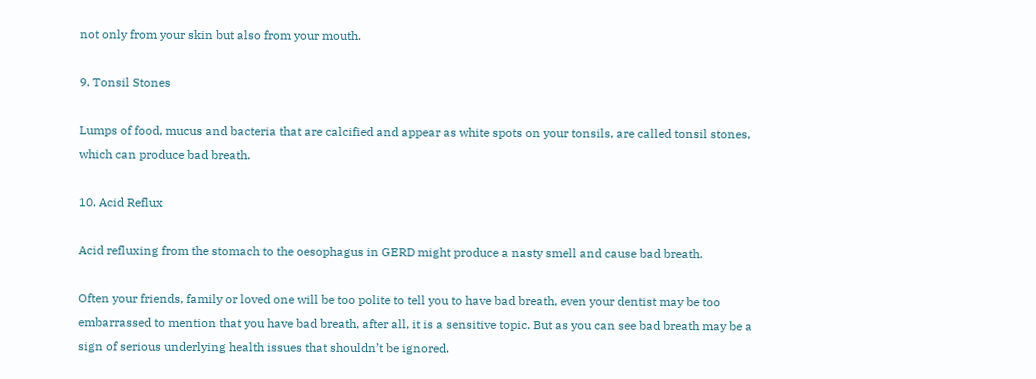not only from your skin but also from your mouth.

9. Tonsil Stones

Lumps of food, mucus and bacteria that are calcified and appear as white spots on your tonsils, are called tonsil stones, which can produce bad breath.

10. Acid Reflux

Acid refluxing from the stomach to the oesophagus in GERD might produce a nasty smell and cause bad breath.

Often your friends, family or loved one will be too polite to tell you to have bad breath, even your dentist may be too embarrassed to mention that you have bad breath, after all, it is a sensitive topic. But as you can see bad breath may be a sign of serious underlying health issues that shouldn’t be ignored.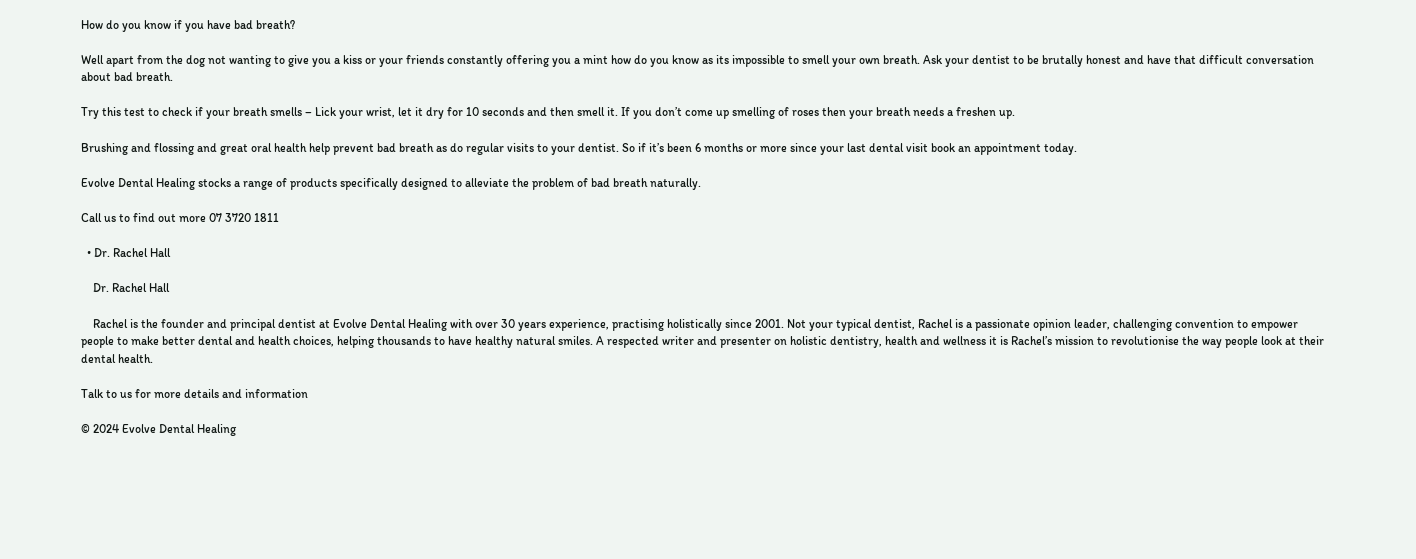How do you know if you have bad breath?

Well apart from the dog not wanting to give you a kiss or your friends constantly offering you a mint how do you know as its impossible to smell your own breath. Ask your dentist to be brutally honest and have that difficult conversation about bad breath.

Try this test to check if your breath smells – Lick your wrist, let it dry for 10 seconds and then smell it. If you don’t come up smelling of roses then your breath needs a freshen up.

Brushing and flossing and great oral health help prevent bad breath as do regular visits to your dentist. So if it’s been 6 months or more since your last dental visit book an appointment today.

Evolve Dental Healing stocks a range of products specifically designed to alleviate the problem of bad breath naturally.

Call us to find out more 07 3720 1811

  • Dr. Rachel Hall

    Dr. Rachel Hall

    Rachel is the founder and principal dentist at Evolve Dental Healing with over 30 years experience, practising holistically since 2001. Not your typical dentist, Rachel is a passionate opinion leader, challenging convention to empower people to make better dental and health choices, helping thousands to have healthy natural smiles. A respected writer and presenter on holistic dentistry, health and wellness it is Rachel’s mission to revolutionise the way people look at their dental health.

Talk to us for more details and information

© 2024 Evolve Dental Healing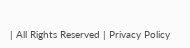| All Rights Reserved | Privacy Policy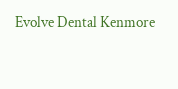Evolve Dental Kenmore